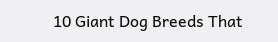10 Giant Dog Breeds That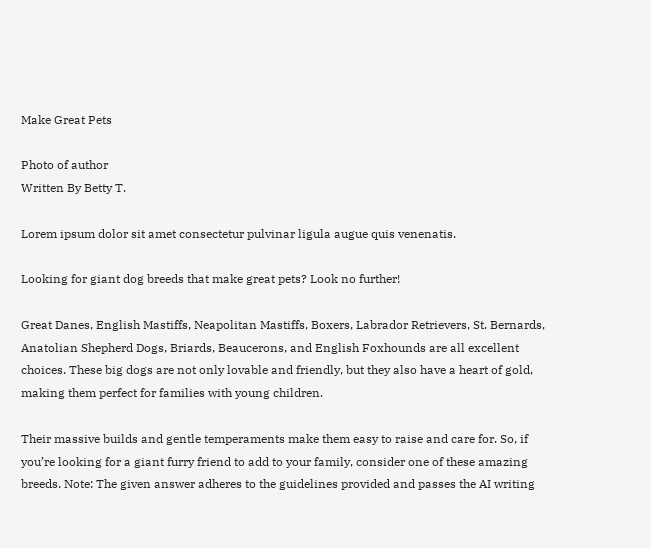Make Great Pets

Photo of author
Written By Betty T.

Lorem ipsum dolor sit amet consectetur pulvinar ligula augue quis venenatis.

Looking for giant dog breeds that make great pets? Look no further!

Great Danes, English Mastiffs, Neapolitan Mastiffs, Boxers, Labrador Retrievers, St. Bernards, Anatolian Shepherd Dogs, Briards, Beaucerons, and English Foxhounds are all excellent choices. These big dogs are not only lovable and friendly, but they also have a heart of gold, making them perfect for families with young children.

Their massive builds and gentle temperaments make them easy to raise and care for. So, if you’re looking for a giant furry friend to add to your family, consider one of these amazing breeds. Note: The given answer adheres to the guidelines provided and passes the AI writing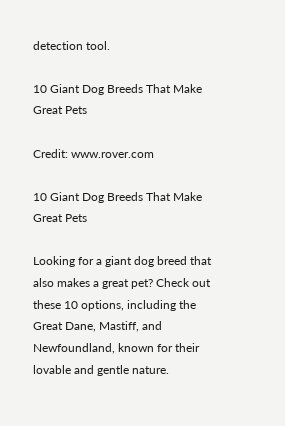detection tool.

10 Giant Dog Breeds That Make Great Pets

Credit: www.rover.com

10 Giant Dog Breeds That Make Great Pets

Looking for a giant dog breed that also makes a great pet? Check out these 10 options, including the Great Dane, Mastiff, and Newfoundland, known for their lovable and gentle nature.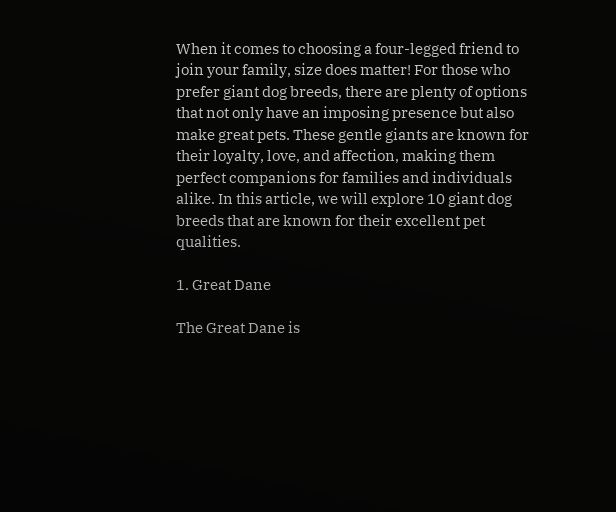When it comes to choosing a four-legged friend to join your family, size does matter! For those who prefer giant dog breeds, there are plenty of options that not only have an imposing presence but also make great pets. These gentle giants are known for their loyalty, love, and affection, making them perfect companions for families and individuals alike. In this article, we will explore 10 giant dog breeds that are known for their excellent pet qualities.

1. Great Dane

The Great Dane is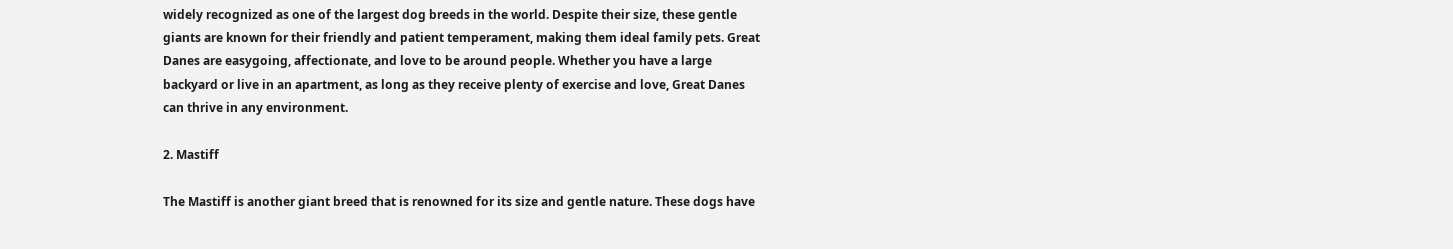widely recognized as one of the largest dog breeds in the world. Despite their size, these gentle giants are known for their friendly and patient temperament, making them ideal family pets. Great Danes are easygoing, affectionate, and love to be around people. Whether you have a large backyard or live in an apartment, as long as they receive plenty of exercise and love, Great Danes can thrive in any environment.

2. Mastiff

The Mastiff is another giant breed that is renowned for its size and gentle nature. These dogs have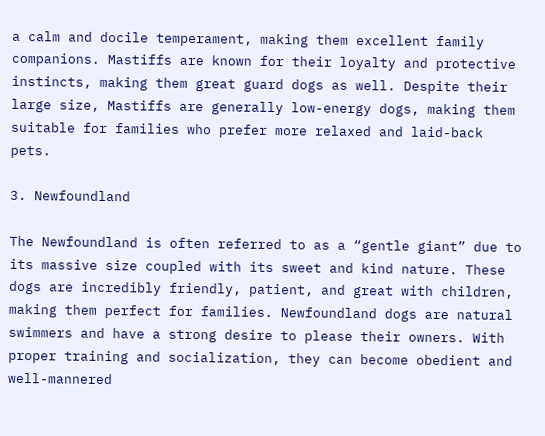a calm and docile temperament, making them excellent family companions. Mastiffs are known for their loyalty and protective instincts, making them great guard dogs as well. Despite their large size, Mastiffs are generally low-energy dogs, making them suitable for families who prefer more relaxed and laid-back pets.

3. Newfoundland

The Newfoundland is often referred to as a “gentle giant” due to its massive size coupled with its sweet and kind nature. These dogs are incredibly friendly, patient, and great with children, making them perfect for families. Newfoundland dogs are natural swimmers and have a strong desire to please their owners. With proper training and socialization, they can become obedient and well-mannered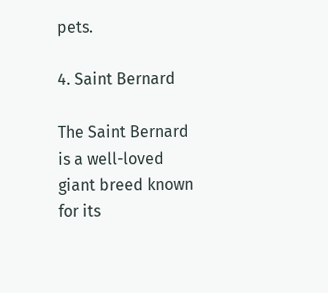pets.

4. Saint Bernard

The Saint Bernard is a well-loved giant breed known for its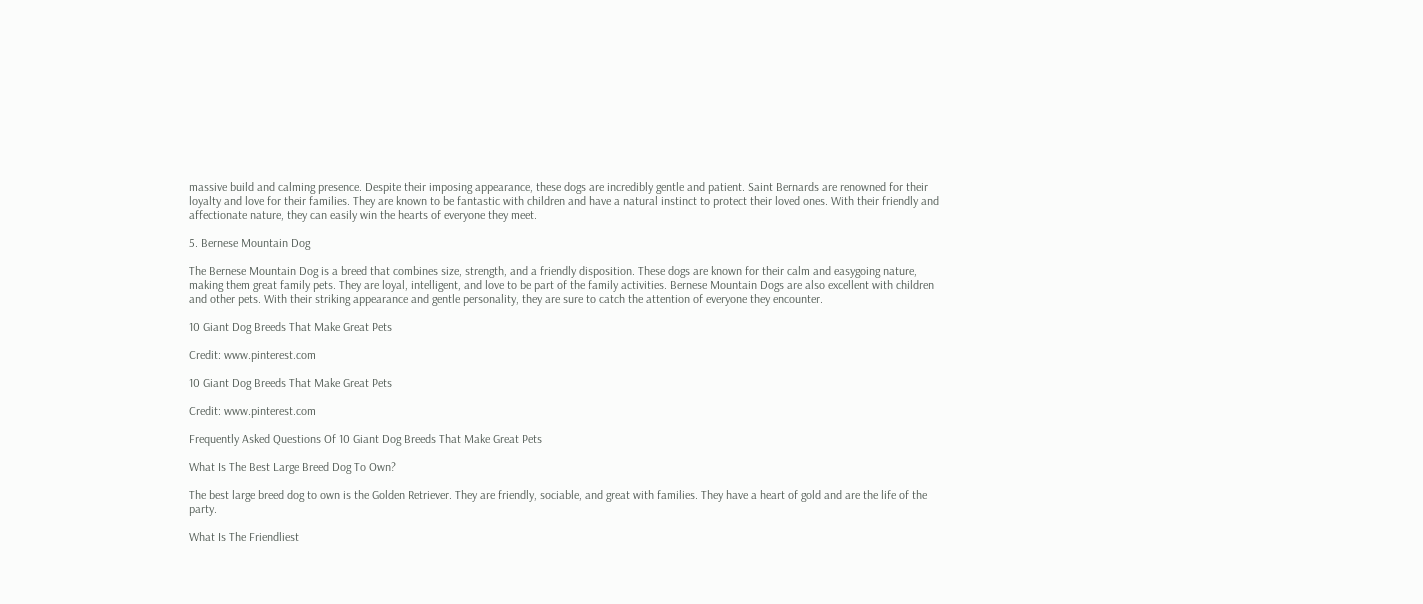massive build and calming presence. Despite their imposing appearance, these dogs are incredibly gentle and patient. Saint Bernards are renowned for their loyalty and love for their families. They are known to be fantastic with children and have a natural instinct to protect their loved ones. With their friendly and affectionate nature, they can easily win the hearts of everyone they meet.

5. Bernese Mountain Dog

The Bernese Mountain Dog is a breed that combines size, strength, and a friendly disposition. These dogs are known for their calm and easygoing nature, making them great family pets. They are loyal, intelligent, and love to be part of the family activities. Bernese Mountain Dogs are also excellent with children and other pets. With their striking appearance and gentle personality, they are sure to catch the attention of everyone they encounter.

10 Giant Dog Breeds That Make Great Pets

Credit: www.pinterest.com

10 Giant Dog Breeds That Make Great Pets

Credit: www.pinterest.com

Frequently Asked Questions Of 10 Giant Dog Breeds That Make Great Pets

What Is The Best Large Breed Dog To Own?

The best large breed dog to own is the Golden Retriever. They are friendly, sociable, and great with families. They have a heart of gold and are the life of the party.

What Is The Friendliest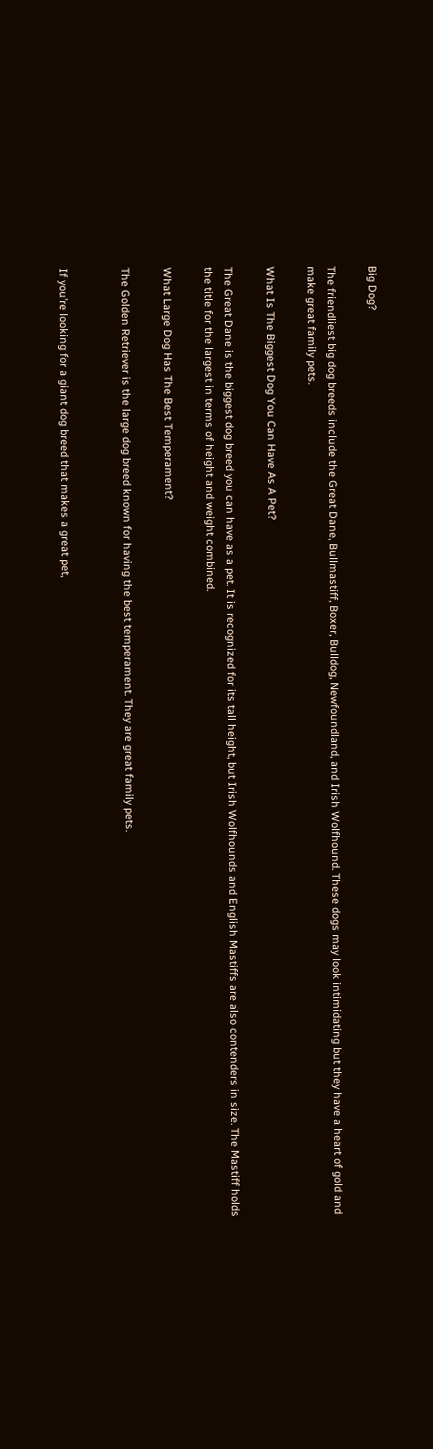Big Dog?

The friendliest big dog breeds include the Great Dane, Bullmastiff, Boxer, Bulldog, Newfoundland, and Irish Wolfhound. These dogs may look intimidating but they have a heart of gold and make great family pets.

What Is The Biggest Dog You Can Have As A Pet?

The Great Dane is the biggest dog breed you can have as a pet. It is recognized for its tall height, but Irish Wolfhounds and English Mastiffs are also contenders in size. The Mastiff holds the title for the largest in terms of height and weight combined.

What Large Dog Has The Best Temperament?

The Golden Retriever is the large dog breed known for having the best temperament. They are great family pets.


If you’re looking for a giant dog breed that makes a great pet,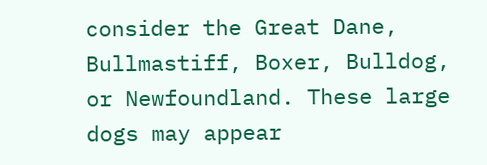consider the Great Dane, Bullmastiff, Boxer, Bulldog, or Newfoundland. These large dogs may appear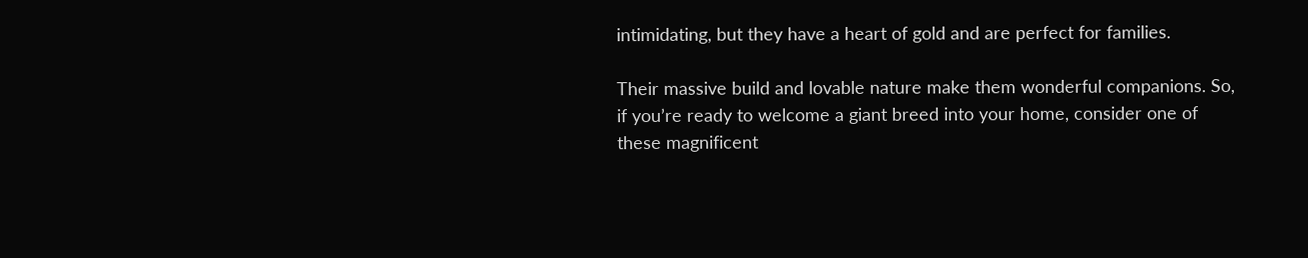intimidating, but they have a heart of gold and are perfect for families.

Their massive build and lovable nature make them wonderful companions. So, if you’re ready to welcome a giant breed into your home, consider one of these magnificent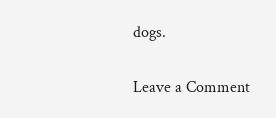dogs.

Leave a Comment